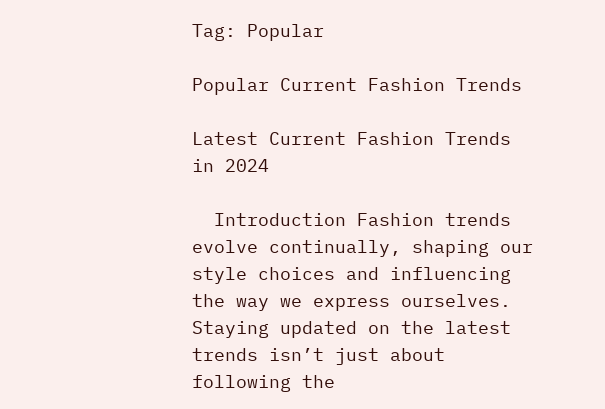Tag: Popular

Popular Current Fashion Trends

Latest Current Fashion Trends in 2024

  Introduction Fashion trends evolve continually, shaping our style choices and influencing the way we express ourselves. Staying updated on the latest trends isn’t just about following the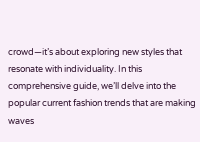crowd—it’s about exploring new styles that resonate with individuality. In this comprehensive guide, we’ll delve into the popular current fashion trends that are making waves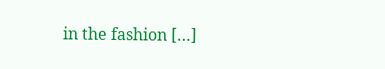in the fashion […]